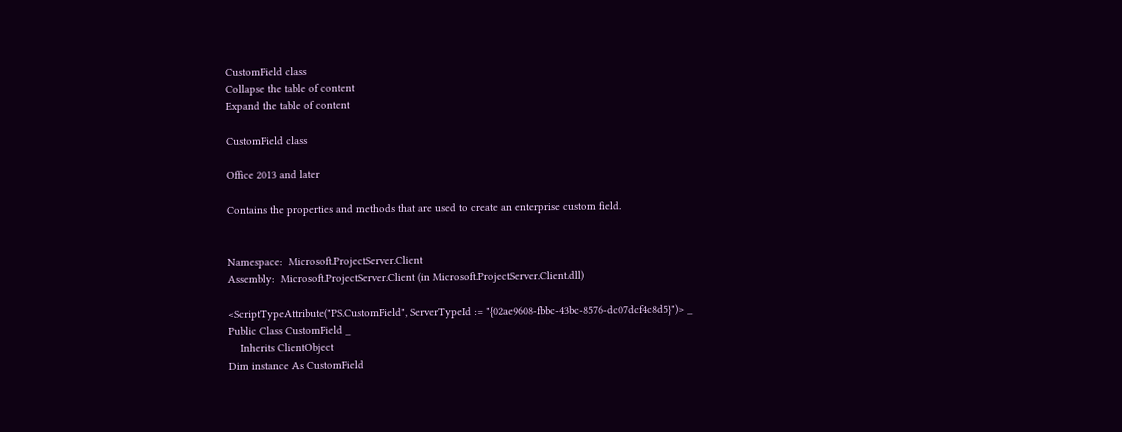CustomField class
Collapse the table of content
Expand the table of content

CustomField class

Office 2013 and later

Contains the properties and methods that are used to create an enterprise custom field.


Namespace:  Microsoft.ProjectServer.Client
Assembly:  Microsoft.ProjectServer.Client (in Microsoft.ProjectServer.Client.dll)

<ScriptTypeAttribute("PS.CustomField", ServerTypeId := "{02ae9608-fbbc-43bc-8576-dc07dcf4c8d5}")> _
Public Class CustomField _
    Inherits ClientObject
Dim instance As CustomField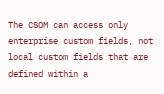The CSOM can access only enterprise custom fields, not local custom fields that are defined within a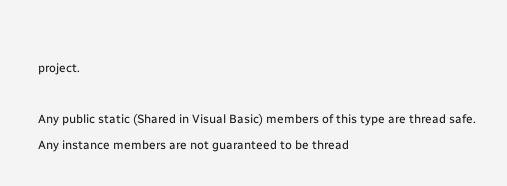project.

Any public static (Shared in Visual Basic) members of this type are thread safe. Any instance members are not guaranteed to be thread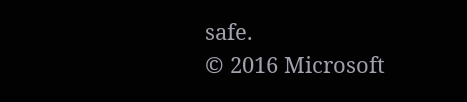safe.
© 2016 Microsoft